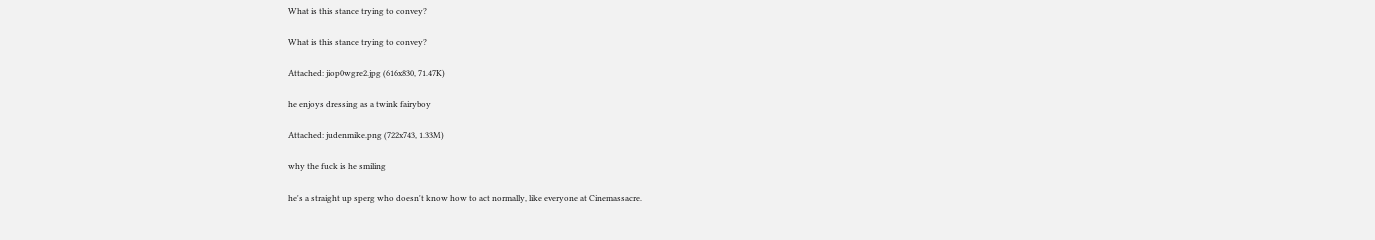What is this stance trying to convey?

What is this stance trying to convey?

Attached: jiop0wgre2.jpg (616x830, 71.47K)

he enjoys dressing as a twink fairyboy

Attached: judenmike.png (722x743, 1.33M)

why the fuck is he smiling

he's a straight up sperg who doesn't know how to act normally, like everyone at Cinemassacre.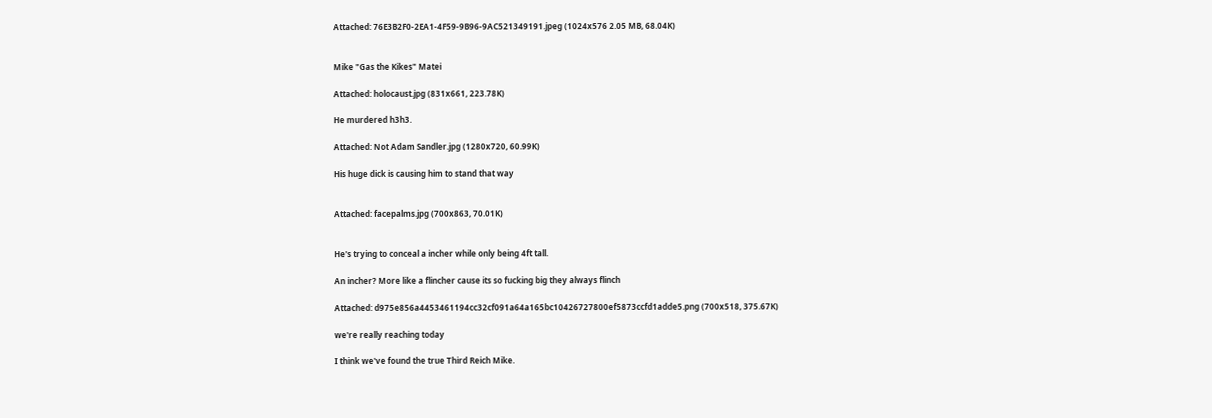Attached: 76E3B2F0-2EA1-4F59-9B96-9AC521349191.jpeg (1024x576 2.05 MB, 68.04K)


Mike "Gas the Kikes" Matei

Attached: holocaust.jpg (831x661, 223.78K)

He murdered h3h3.

Attached: Not Adam Sandler.jpg (1280x720, 60.99K)

His huge dick is causing him to stand that way


Attached: facepalms.jpg (700x863, 70.01K)


He's trying to conceal a incher while only being 4ft tall.

An incher? More like a flincher cause its so fucking big they always flinch

Attached: d975e856a4453461194cc32cf091a64a165bc10426727800ef5873ccfd1adde5.png (700x518, 375.67K)

we're really reaching today

I think we've found the true Third Reich Mike.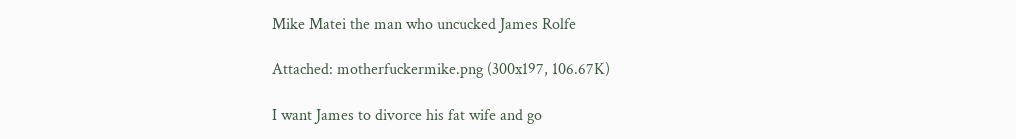Mike Matei the man who uncucked James Rolfe

Attached: motherfuckermike.png (300x197, 106.67K)

I want James to divorce his fat wife and go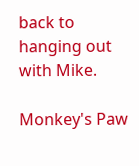back to hanging out with Mike.

Monkey's Paw